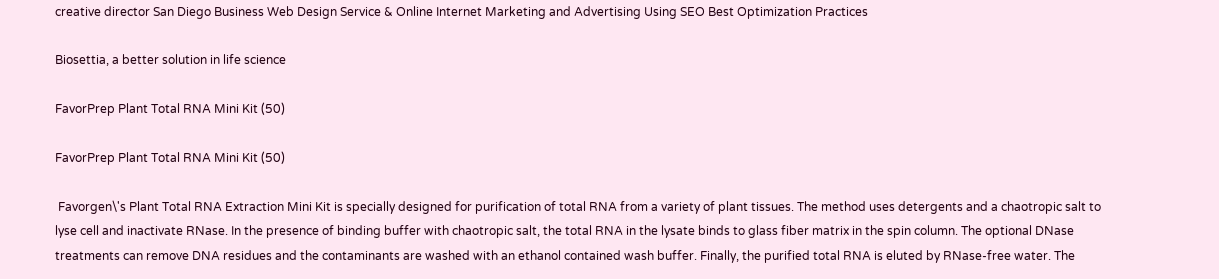creative director San Diego Business Web Design Service & Online Internet Marketing and Advertising Using SEO Best Optimization Practices

Biosettia, a better solution in life science

FavorPrep Plant Total RNA Mini Kit (50)

FavorPrep Plant Total RNA Mini Kit (50)

 Favorgen\'s Plant Total RNA Extraction Mini Kit is specially designed for purification of total RNA from a variety of plant tissues. The method uses detergents and a chaotropic salt to lyse cell and inactivate RNase. In the presence of binding buffer with chaotropic salt, the total RNA in the lysate binds to glass fiber matrix in the spin column. The optional DNase treatments can remove DNA residues and the contaminants are washed with an ethanol contained wash buffer. Finally, the purified total RNA is eluted by RNase-free water. The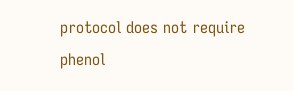protocol does not require phenol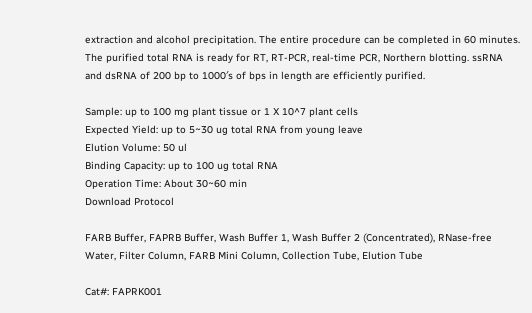extraction and alcohol precipitation. The entire procedure can be completed in 60 minutes. The purified total RNA is ready for RT, RT-PCR, real-time PCR, Northern blotting. ssRNA and dsRNA of 200 bp to 1000′s of bps in length are efficiently purified.

Sample: up to 100 mg plant tissue or 1 X 10^7 plant cells
Expected Yield: up to 5~30 ug total RNA from young leave
Elution Volume: 50 ul
Binding Capacity: up to 100 ug total RNA
Operation Time: About 30~60 min
Download Protocol

FARB Buffer, FAPRB Buffer, Wash Buffer 1, Wash Buffer 2 (Concentrated), RNase-free Water, Filter Column, FARB Mini Column, Collection Tube, Elution Tube

Cat#: FAPRK001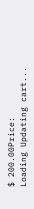$ 200.00Price:
Loading Updating cart...